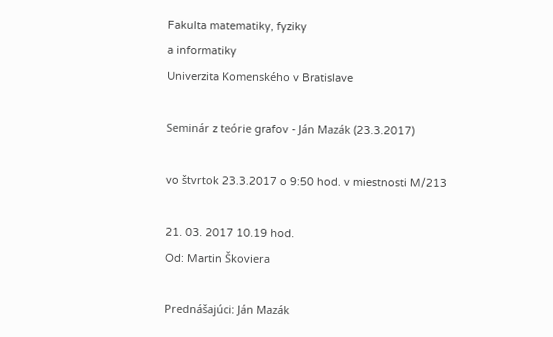Fakulta matematiky, fyziky
a informatiky
Univerzita Komenského v Bratislave

Seminár z teórie grafov - Ján Mazák (23.3.2017)

vo štvrtok 23.3.2017 o 9:50 hod. v miestnosti M/213

21. 03. 2017 10.19 hod.
Od: Martin Škoviera

Prednášajúci: Ján Mazák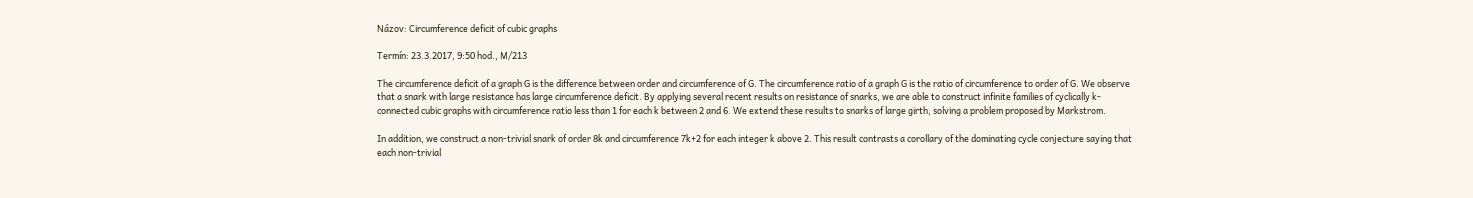Názov: Circumference deficit of cubic graphs

Termín: 23.3.2017, 9:50 hod., M/213

The circumference deficit of a graph G is the difference between order and circumference of G. The circumference ratio of a graph G is the ratio of circumference to order of G. We observe that a snark with large resistance has large circumference deficit. By applying several recent results on resistance of snarks, we are able to construct infinite families of cyclically k-connected cubic graphs with circumference ratio less than 1 for each k between 2 and 6. We extend these results to snarks of large girth, solving a problem proposed by Markstrom.

In addition, we construct a non-trivial snark of order 8k and circumference 7k+2 for each integer k above 2. This result contrasts a corollary of the dominating cycle conjecture saying that each non-trivial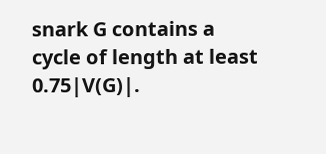snark G contains a cycle of length at least 0.75|V(G)|.